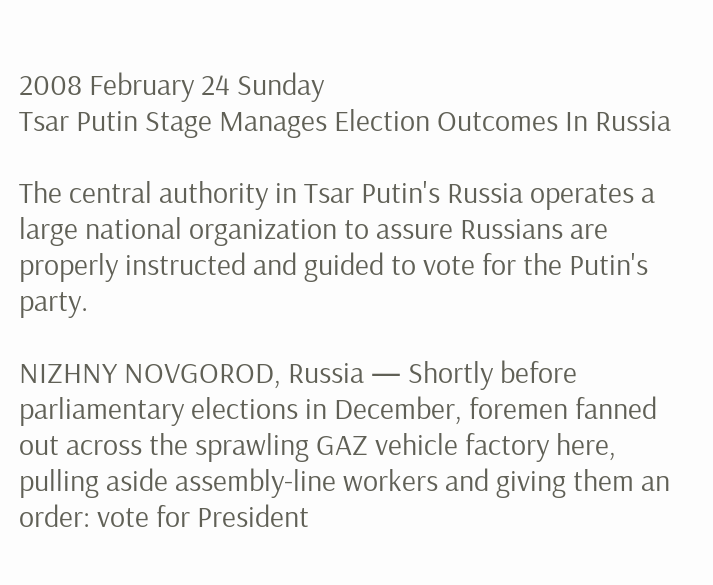2008 February 24 Sunday
Tsar Putin Stage Manages Election Outcomes In Russia

The central authority in Tsar Putin's Russia operates a large national organization to assure Russians are properly instructed and guided to vote for the Putin's party.

NIZHNY NOVGOROD, Russia — Shortly before parliamentary elections in December, foremen fanned out across the sprawling GAZ vehicle factory here, pulling aside assembly-line workers and giving them an order: vote for President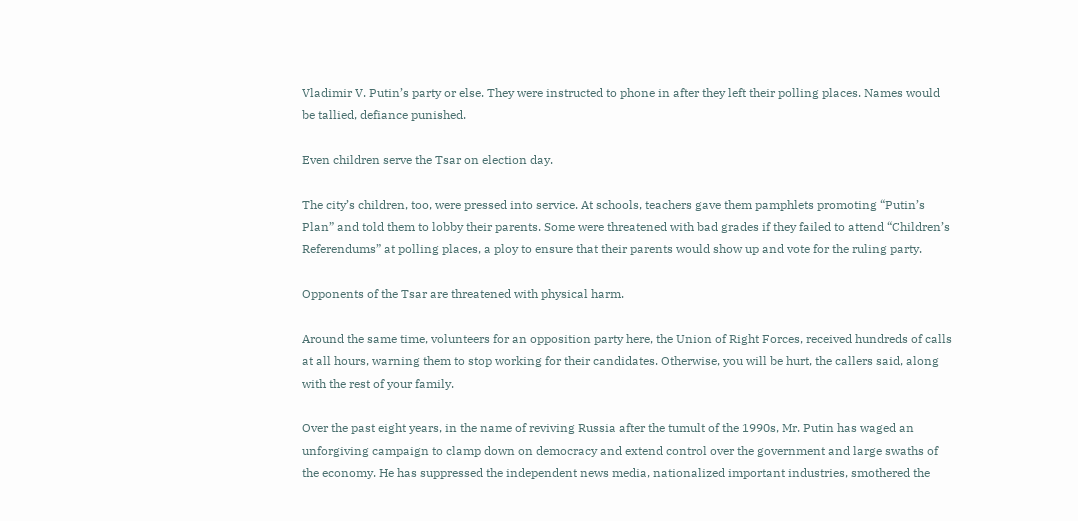Vladimir V. Putin’s party or else. They were instructed to phone in after they left their polling places. Names would be tallied, defiance punished.

Even children serve the Tsar on election day.

The city’s children, too, were pressed into service. At schools, teachers gave them pamphlets promoting “Putin’s Plan” and told them to lobby their parents. Some were threatened with bad grades if they failed to attend “Children’s Referendums” at polling places, a ploy to ensure that their parents would show up and vote for the ruling party.

Opponents of the Tsar are threatened with physical harm.

Around the same time, volunteers for an opposition party here, the Union of Right Forces, received hundreds of calls at all hours, warning them to stop working for their candidates. Otherwise, you will be hurt, the callers said, along with the rest of your family.

Over the past eight years, in the name of reviving Russia after the tumult of the 1990s, Mr. Putin has waged an unforgiving campaign to clamp down on democracy and extend control over the government and large swaths of the economy. He has suppressed the independent news media, nationalized important industries, smothered the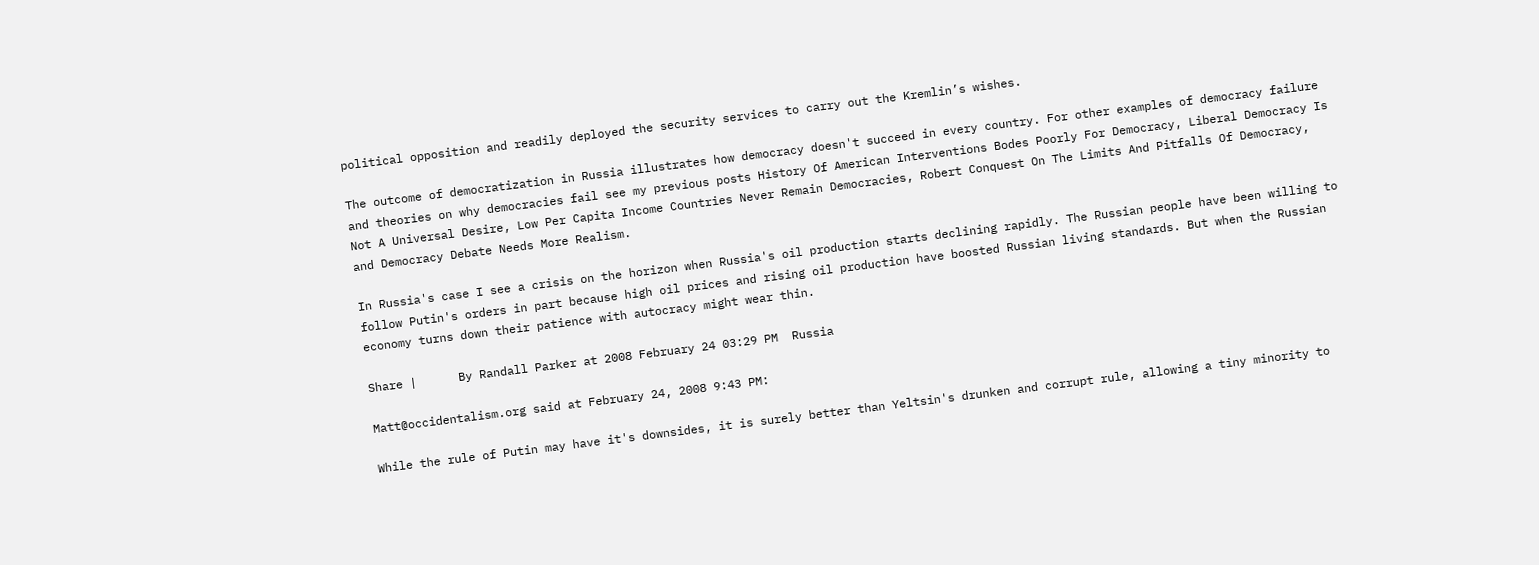political opposition and readily deployed the security services to carry out the Kremlin’s wishes.

The outcome of democratization in Russia illustrates how democracy doesn't succeed in every country. For other examples of democracy failure and theories on why democracies fail see my previous posts History Of American Interventions Bodes Poorly For Democracy, Liberal Democracy Is Not A Universal Desire, Low Per Capita Income Countries Never Remain Democracies, Robert Conquest On The Limits And Pitfalls Of Democracy, and Democracy Debate Needs More Realism.

In Russia's case I see a crisis on the horizon when Russia's oil production starts declining rapidly. The Russian people have been willing to follow Putin's orders in part because high oil prices and rising oil production have boosted Russian living standards. But when the Russian economy turns down their patience with autocracy might wear thin.

Share |      By Randall Parker at 2008 February 24 03:29 PM  Russia

Matt@occidentalism.org said at February 24, 2008 9:43 PM:

While the rule of Putin may have it's downsides, it is surely better than Yeltsin's drunken and corrupt rule, allowing a tiny minority to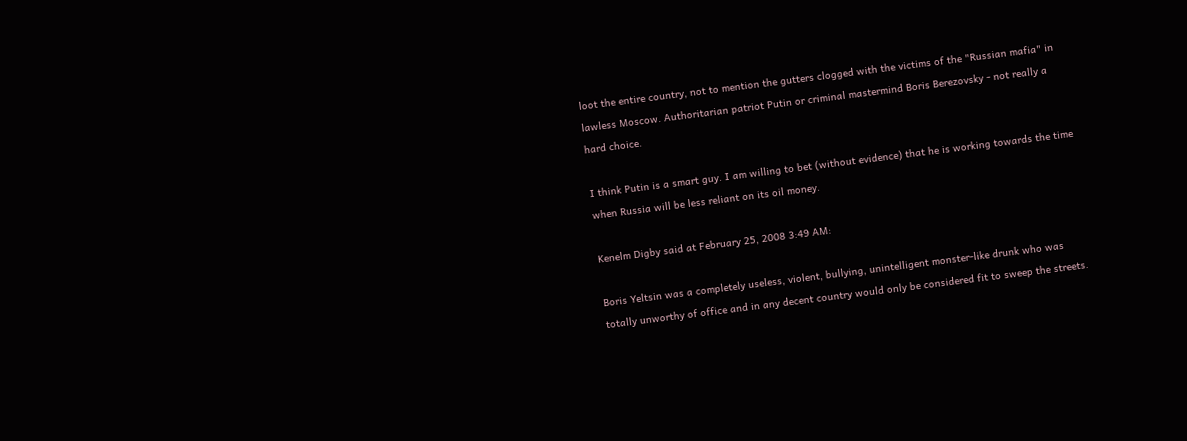loot the entire country, not to mention the gutters clogged with the victims of the "Russian mafia" in lawless Moscow. Authoritarian patriot Putin or criminal mastermind Boris Berezovsky - not really a hard choice.

I think Putin is a smart guy. I am willing to bet (without evidence) that he is working towards the time when Russia will be less reliant on its oil money.

Kenelm Digby said at February 25, 2008 3:49 AM:

Boris Yeltsin was a completely useless, violent, bullying, unintelligent monster-like drunk who was totally unworthy of office and in any decent country would only be considered fit to sweep the streets.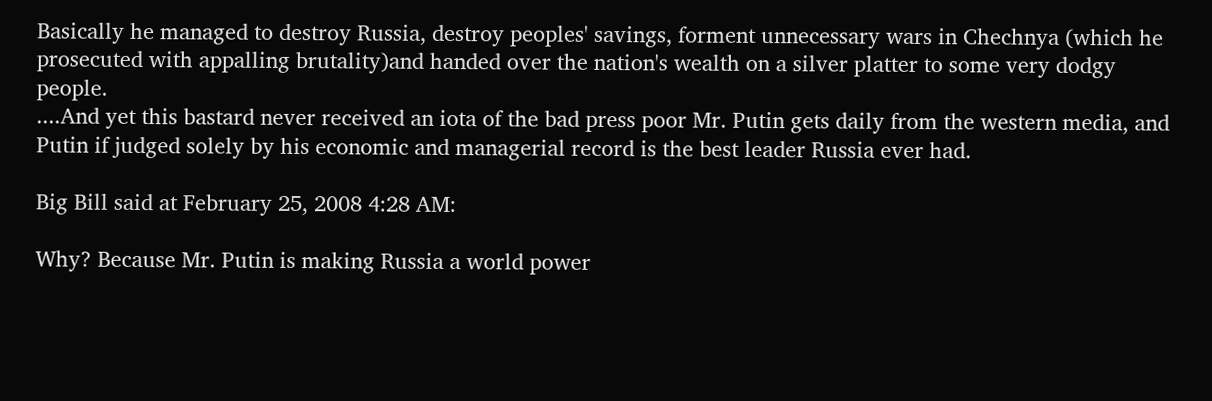Basically he managed to destroy Russia, destroy peoples' savings, forment unnecessary wars in Chechnya (which he prosecuted with appalling brutality)and handed over the nation's wealth on a silver platter to some very dodgy people.
....And yet this bastard never received an iota of the bad press poor Mr. Putin gets daily from the western media, and Putin if judged solely by his economic and managerial record is the best leader Russia ever had.

Big Bill said at February 25, 2008 4:28 AM:

Why? Because Mr. Putin is making Russia a world power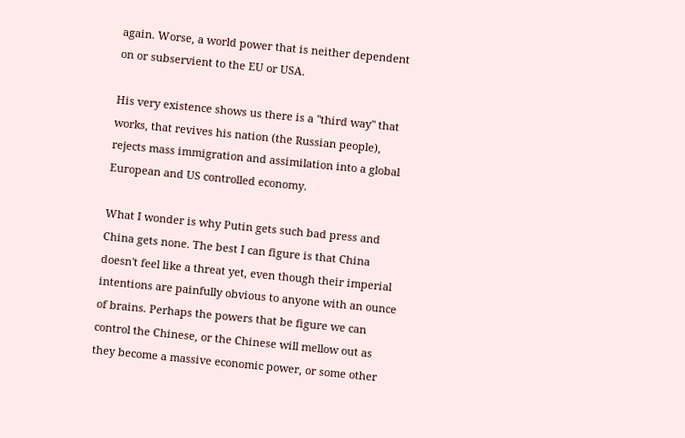again. Worse, a world power that is neither dependent on or subservient to the EU or USA.

His very existence shows us there is a "third way" that works, that revives his nation (the Russian people), rejects mass immigration and assimilation into a global European and US controlled economy.

What I wonder is why Putin gets such bad press and China gets none. The best I can figure is that China doesn't feel like a threat yet, even though their imperial intentions are painfully obvious to anyone with an ounce of brains. Perhaps the powers that be figure we can control the Chinese, or the Chinese will mellow out as they become a massive economic power, or some other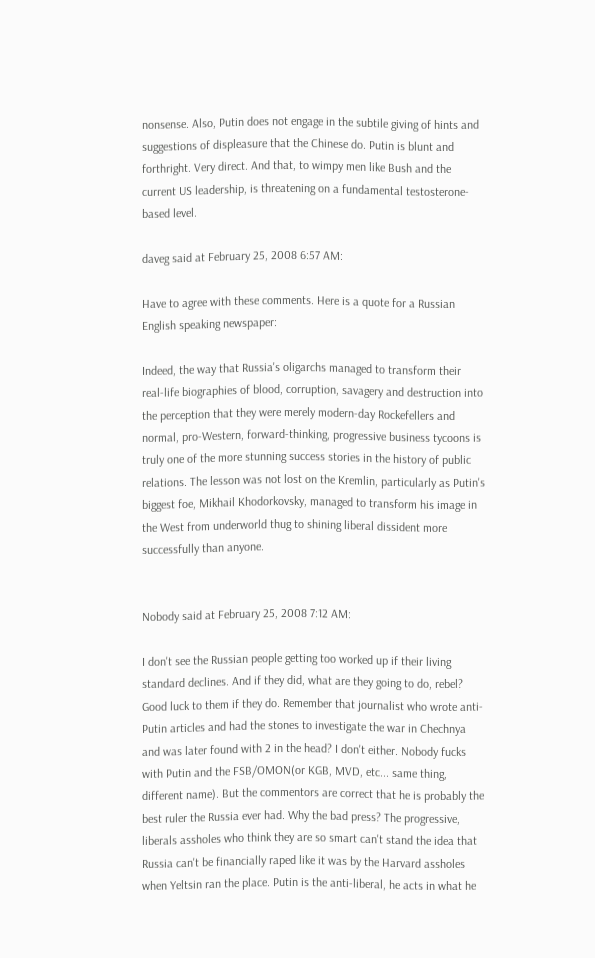nonsense. Also, Putin does not engage in the subtile giving of hints and suggestions of displeasure that the Chinese do. Putin is blunt and forthright. Very direct. And that, to wimpy men like Bush and the current US leadership, is threatening on a fundamental testosterone-based level.

daveg said at February 25, 2008 6:57 AM:

Have to agree with these comments. Here is a quote for a Russian English speaking newspaper:

Indeed, the way that Russia's oligarchs managed to transform their real-life biographies of blood, corruption, savagery and destruction into the perception that they were merely modern-day Rockefellers and normal, pro-Western, forward-thinking, progressive business tycoons is truly one of the more stunning success stories in the history of public relations. The lesson was not lost on the Kremlin, particularly as Putin's biggest foe, Mikhail Khodorkovsky, managed to transform his image in the West from underworld thug to shining liberal dissident more successfully than anyone.


Nobody said at February 25, 2008 7:12 AM:

I don't see the Russian people getting too worked up if their living standard declines. And if they did, what are they going to do, rebel? Good luck to them if they do. Remember that journalist who wrote anti-Putin articles and had the stones to investigate the war in Chechnya and was later found with 2 in the head? I don't either. Nobody fucks with Putin and the FSB/OMON(or KGB, MVD, etc... same thing, different name). But the commentors are correct that he is probably the best ruler the Russia ever had. Why the bad press? The progressive, liberals assholes who think they are so smart can't stand the idea that Russia can't be financially raped like it was by the Harvard assholes when Yeltsin ran the place. Putin is the anti-liberal, he acts in what he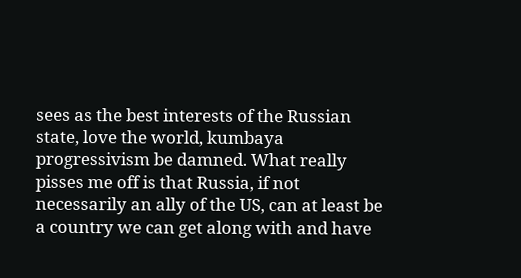sees as the best interests of the Russian state, love the world, kumbaya progressivism be damned. What really pisses me off is that Russia, if not necessarily an ally of the US, can at least be a country we can get along with and have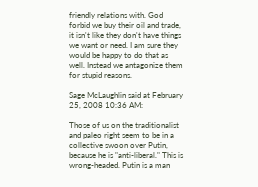friendly relations with. God forbid we buy their oil and trade, it isn't like they don't have things we want or need. I am sure they would be happy to do that as well. Instead we antagonize them for stupid reasons.

Sage McLaughlin said at February 25, 2008 10:36 AM:

Those of us on the traditionalist and paleo right seem to be in a collective swoon over Putin, because he is "anti-liberal." This is wrong-headed. Putin is a man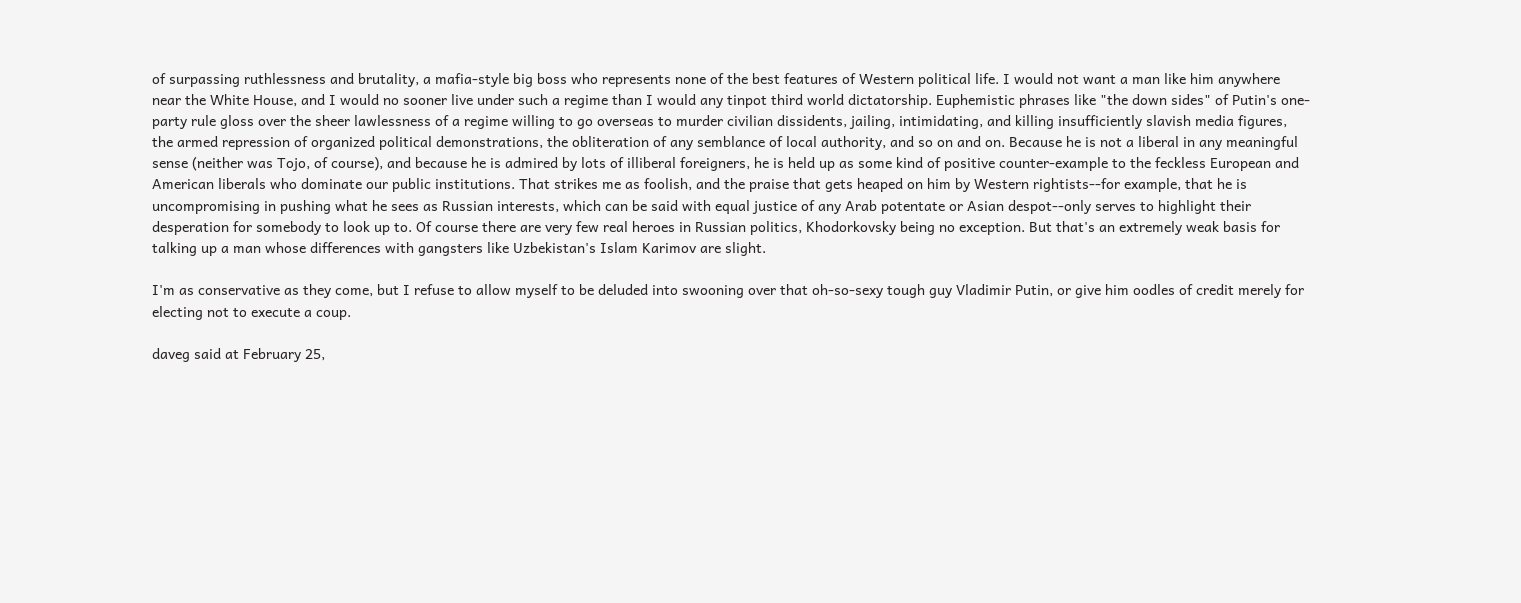of surpassing ruthlessness and brutality, a mafia-style big boss who represents none of the best features of Western political life. I would not want a man like him anywhere near the White House, and I would no sooner live under such a regime than I would any tinpot third world dictatorship. Euphemistic phrases like "the down sides" of Putin's one-party rule gloss over the sheer lawlessness of a regime willing to go overseas to murder civilian dissidents, jailing, intimidating, and killing insufficiently slavish media figures, the armed repression of organized political demonstrations, the obliteration of any semblance of local authority, and so on and on. Because he is not a liberal in any meaningful sense (neither was Tojo, of course), and because he is admired by lots of illiberal foreigners, he is held up as some kind of positive counter-example to the feckless European and American liberals who dominate our public institutions. That strikes me as foolish, and the praise that gets heaped on him by Western rightists--for example, that he is uncompromising in pushing what he sees as Russian interests, which can be said with equal justice of any Arab potentate or Asian despot--only serves to highlight their desperation for somebody to look up to. Of course there are very few real heroes in Russian politics, Khodorkovsky being no exception. But that's an extremely weak basis for talking up a man whose differences with gangsters like Uzbekistan's Islam Karimov are slight.

I'm as conservative as they come, but I refuse to allow myself to be deluded into swooning over that oh-so-sexy tough guy Vladimir Putin, or give him oodles of credit merely for electing not to execute a coup.

daveg said at February 25,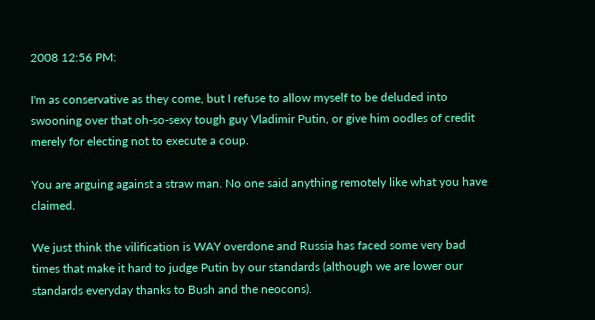2008 12:56 PM:

I'm as conservative as they come, but I refuse to allow myself to be deluded into swooning over that oh-so-sexy tough guy Vladimir Putin, or give him oodles of credit merely for electing not to execute a coup.

You are arguing against a straw man. No one said anything remotely like what you have claimed.

We just think the vilification is WAY overdone and Russia has faced some very bad times that make it hard to judge Putin by our standards (although we are lower our standards everyday thanks to Bush and the neocons).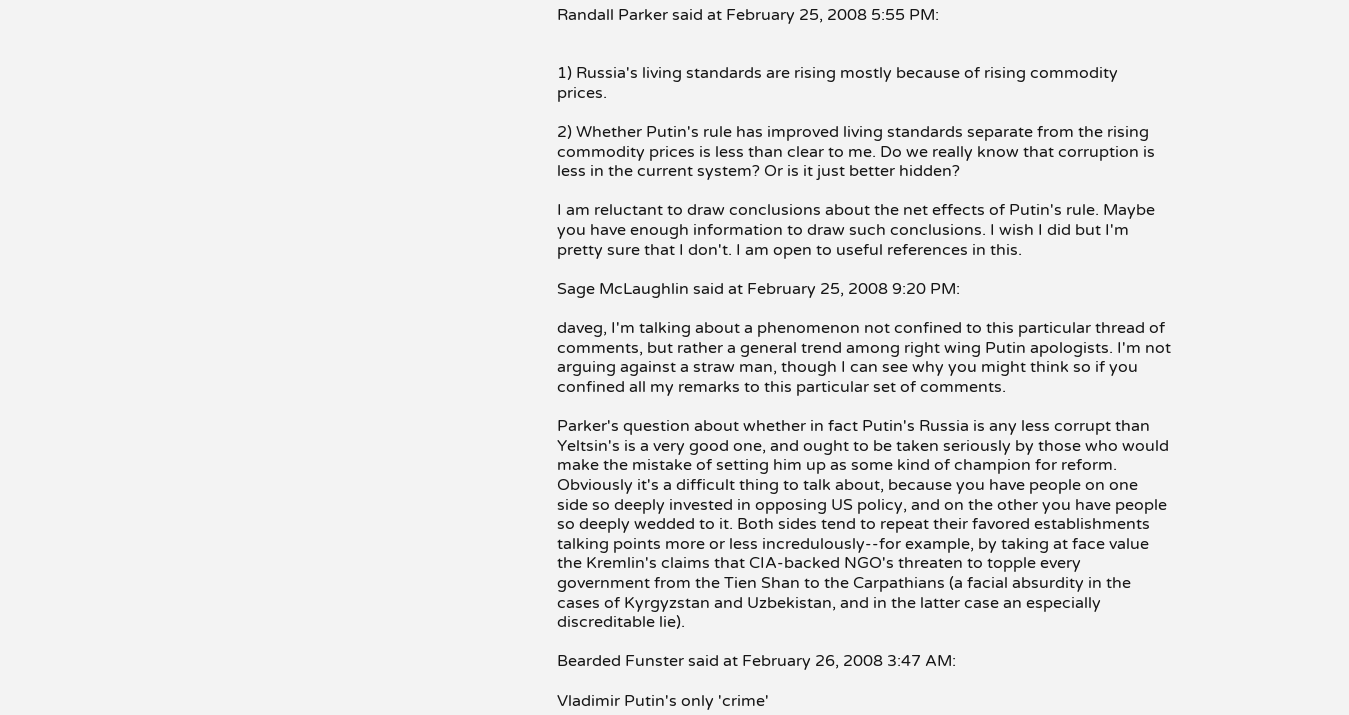Randall Parker said at February 25, 2008 5:55 PM:


1) Russia's living standards are rising mostly because of rising commodity prices.

2) Whether Putin's rule has improved living standards separate from the rising commodity prices is less than clear to me. Do we really know that corruption is less in the current system? Or is it just better hidden?

I am reluctant to draw conclusions about the net effects of Putin's rule. Maybe you have enough information to draw such conclusions. I wish I did but I'm pretty sure that I don't. I am open to useful references in this.

Sage McLaughlin said at February 25, 2008 9:20 PM:

daveg, I'm talking about a phenomenon not confined to this particular thread of comments, but rather a general trend among right wing Putin apologists. I'm not arguing against a straw man, though I can see why you might think so if you confined all my remarks to this particular set of comments.

Parker's question about whether in fact Putin's Russia is any less corrupt than Yeltsin's is a very good one, and ought to be taken seriously by those who would make the mistake of setting him up as some kind of champion for reform. Obviously it's a difficult thing to talk about, because you have people on one side so deeply invested in opposing US policy, and on the other you have people so deeply wedded to it. Both sides tend to repeat their favored establishments talking points more or less incredulously--for example, by taking at face value the Kremlin's claims that CIA-backed NGO's threaten to topple every government from the Tien Shan to the Carpathians (a facial absurdity in the cases of Kyrgyzstan and Uzbekistan, and in the latter case an especially discreditable lie).

Bearded Funster said at February 26, 2008 3:47 AM:

Vladimir Putin's only 'crime'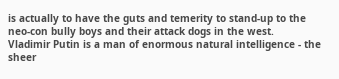is actually to have the guts and temerity to stand-up to the neo-con bully boys and their attack dogs in the west.
Vladimir Putin is a man of enormous natural intelligence - the sheer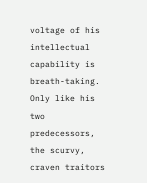voltage of his intellectual capability is breath-taking.
Only like his two predecessors, the scurvy, craven traitors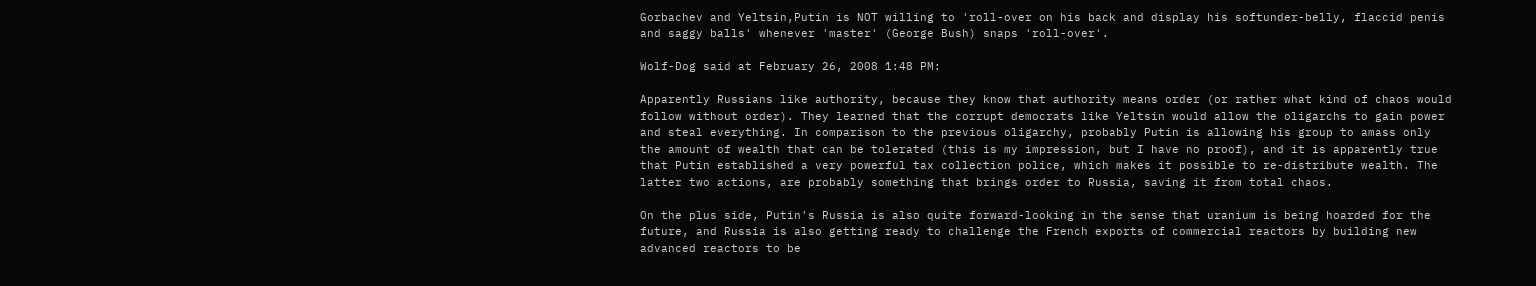Gorbachev and Yeltsin,Putin is NOT willing to 'roll-over on his back and display his softunder-belly, flaccid penis and saggy balls' whenever 'master' (George Bush) snaps 'roll-over'.

Wolf-Dog said at February 26, 2008 1:48 PM:

Apparently Russians like authority, because they know that authority means order (or rather what kind of chaos would follow without order). They learned that the corrupt democrats like Yeltsin would allow the oligarchs to gain power and steal everything. In comparison to the previous oligarchy, probably Putin is allowing his group to amass only the amount of wealth that can be tolerated (this is my impression, but I have no proof), and it is apparently true that Putin established a very powerful tax collection police, which makes it possible to re-distribute wealth. The latter two actions, are probably something that brings order to Russia, saving it from total chaos.

On the plus side, Putin's Russia is also quite forward-looking in the sense that uranium is being hoarded for the future, and Russia is also getting ready to challenge the French exports of commercial reactors by building new advanced reactors to be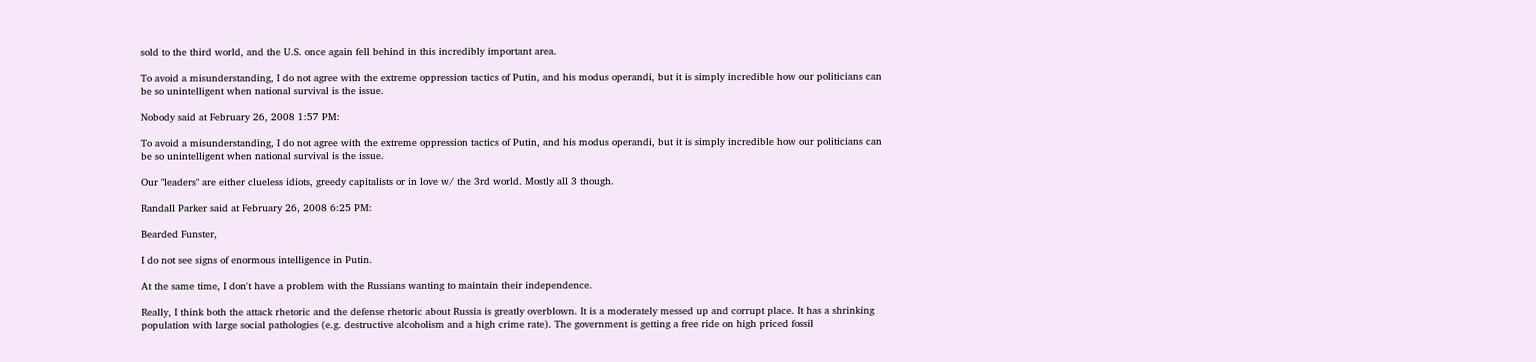sold to the third world, and the U.S. once again fell behind in this incredibly important area.

To avoid a misunderstanding, I do not agree with the extreme oppression tactics of Putin, and his modus operandi, but it is simply incredible how our politicians can be so unintelligent when national survival is the issue.

Nobody said at February 26, 2008 1:57 PM:

To avoid a misunderstanding, I do not agree with the extreme oppression tactics of Putin, and his modus operandi, but it is simply incredible how our politicians can be so unintelligent when national survival is the issue.

Our "leaders" are either clueless idiots, greedy capitalists or in love w/ the 3rd world. Mostly all 3 though.

Randall Parker said at February 26, 2008 6:25 PM:

Bearded Funster,

I do not see signs of enormous intelligence in Putin.

At the same time, I don't have a problem with the Russians wanting to maintain their independence.

Really, I think both the attack rhetoric and the defense rhetoric about Russia is greatly overblown. It is a moderately messed up and corrupt place. It has a shrinking population with large social pathologies (e.g. destructive alcoholism and a high crime rate). The government is getting a free ride on high priced fossil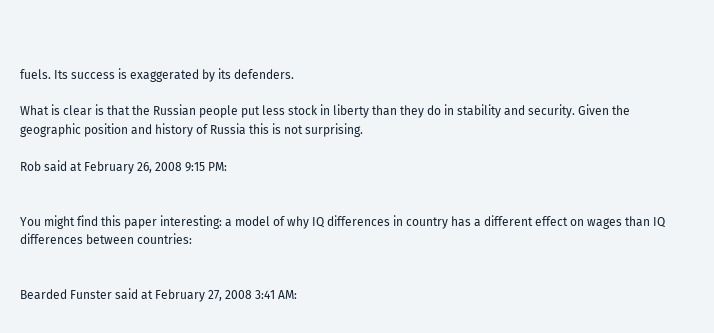fuels. Its success is exaggerated by its defenders.

What is clear is that the Russian people put less stock in liberty than they do in stability and security. Given the geographic position and history of Russia this is not surprising.

Rob said at February 26, 2008 9:15 PM:


You might find this paper interesting: a model of why IQ differences in country has a different effect on wages than IQ differences between countries:


Bearded Funster said at February 27, 2008 3:41 AM: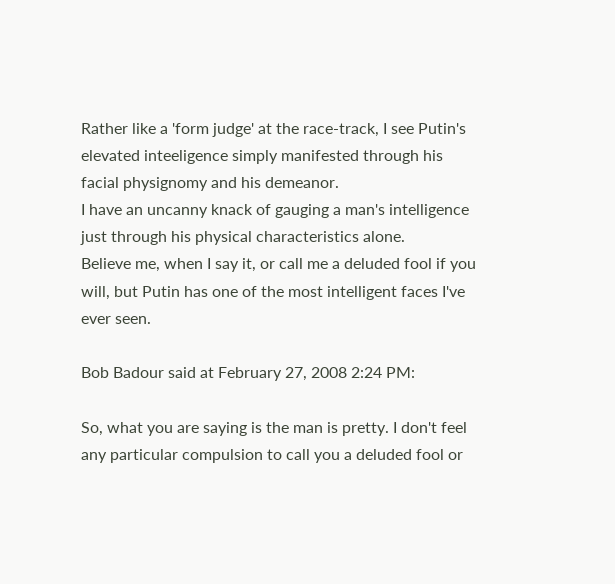Rather like a 'form judge' at the race-track, I see Putin's elevated inteeligence simply manifested through his facial physignomy and his demeanor.
I have an uncanny knack of gauging a man's intelligence just through his physical characteristics alone.
Believe me, when I say it, or call me a deluded fool if you will, but Putin has one of the most intelligent faces I've ever seen.

Bob Badour said at February 27, 2008 2:24 PM:

So, what you are saying is the man is pretty. I don't feel any particular compulsion to call you a deluded fool or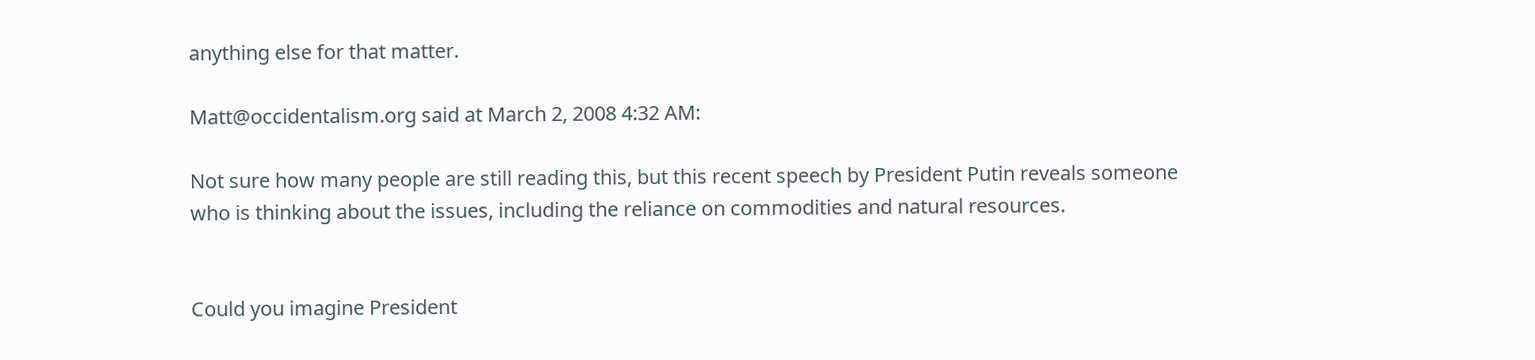anything else for that matter.

Matt@occidentalism.org said at March 2, 2008 4:32 AM:

Not sure how many people are still reading this, but this recent speech by President Putin reveals someone who is thinking about the issues, including the reliance on commodities and natural resources.


Could you imagine President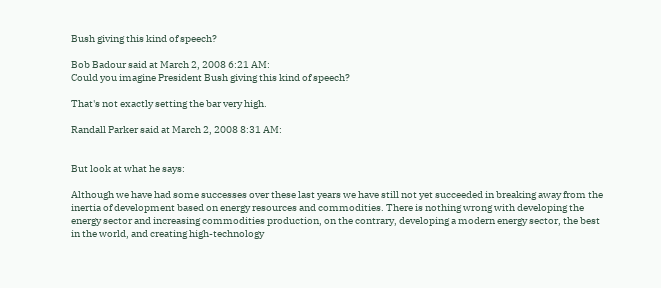Bush giving this kind of speech?

Bob Badour said at March 2, 2008 6:21 AM:
Could you imagine President Bush giving this kind of speech?

That's not exactly setting the bar very high.

Randall Parker said at March 2, 2008 8:31 AM:


But look at what he says:

Although we have had some successes over these last years we have still not yet succeeded in breaking away from the inertia of development based on energy resources and commodities. There is nothing wrong with developing the energy sector and increasing commodities production, on the contrary, developing a modern energy sector, the best in the world, and creating high-technology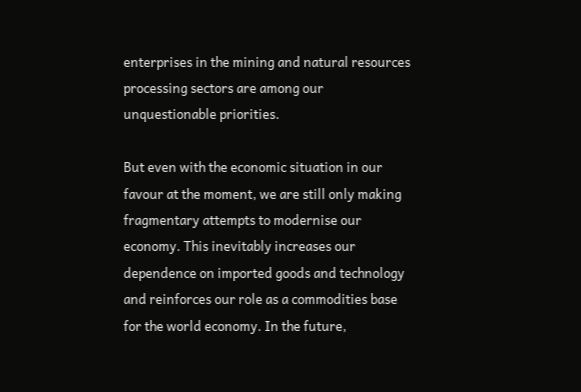enterprises in the mining and natural resources processing sectors are among our unquestionable priorities.

But even with the economic situation in our favour at the moment, we are still only making fragmentary attempts to modernise our economy. This inevitably increases our dependence on imported goods and technology and reinforces our role as a commodities base for the world economy. In the future,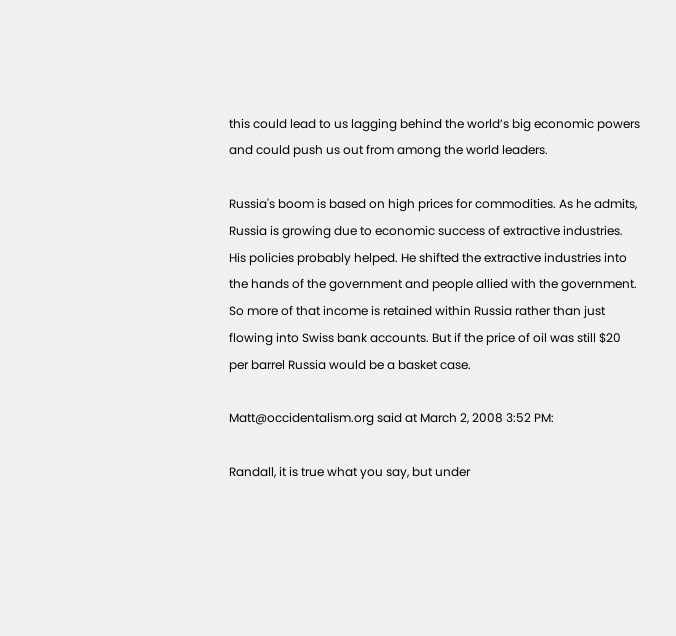this could lead to us lagging behind the world’s big economic powers and could push us out from among the world leaders.

Russia's boom is based on high prices for commodities. As he admits, Russia is growing due to economic success of extractive industries. His policies probably helped. He shifted the extractive industries into the hands of the government and people allied with the government. So more of that income is retained within Russia rather than just flowing into Swiss bank accounts. But if the price of oil was still $20 per barrel Russia would be a basket case.

Matt@occidentalism.org said at March 2, 2008 3:52 PM:

Randall, it is true what you say, but under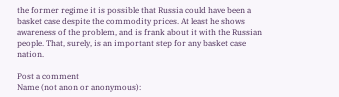the former regime it is possible that Russia could have been a basket case despite the commodity prices. At least he shows awareness of the problem, and is frank about it with the Russian people. That, surely, is an important step for any basket case nation.

Post a comment
Name (not anon or anonymous):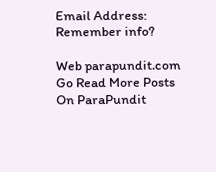Email Address:
Remember info?

Web parapundit.com
Go Read More Posts On ParaPundit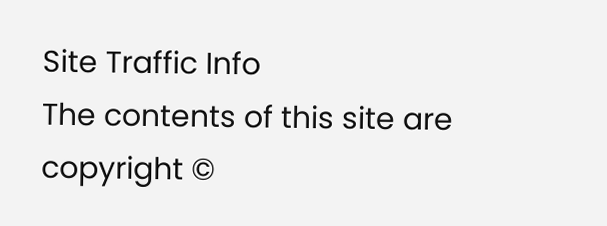Site Traffic Info
The contents of this site are copyright ©